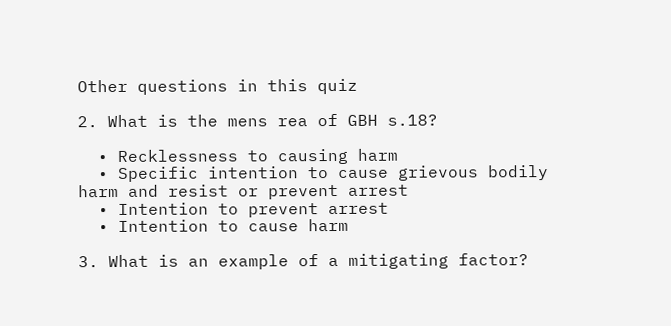Other questions in this quiz

2. What is the mens rea of GBH s.18?

  • Recklessness to causing harm
  • Specific intention to cause grievous bodily harm and resist or prevent arrest
  • Intention to prevent arrest
  • Intention to cause harm

3. What is an example of a mitigating factor?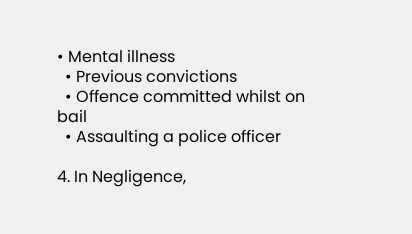• Mental illness
  • Previous convictions
  • Offence committed whilst on bail
  • Assaulting a police officer

4. In Negligence,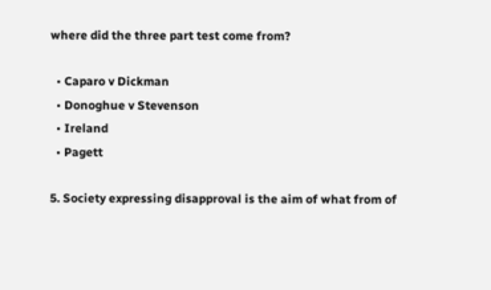where did the three part test come from?

  • Caparo v Dickman
  • Donoghue v Stevenson
  • Ireland
  • Pagett

5. Society expressing disapproval is the aim of what from of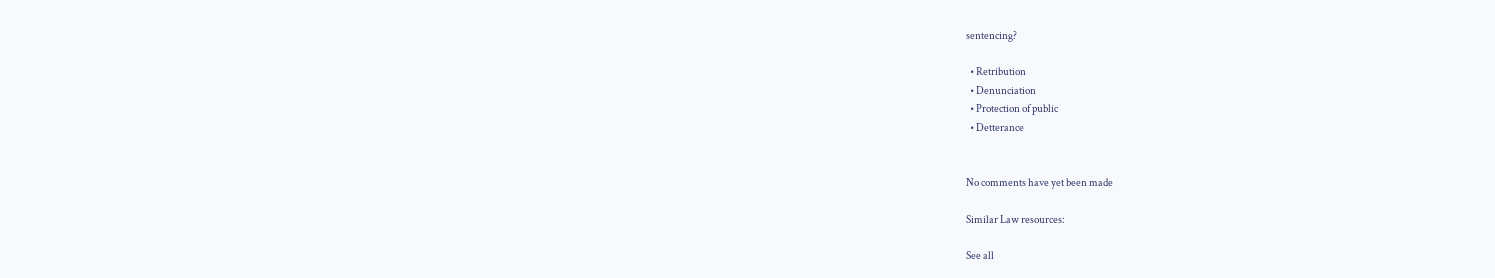sentencing?

  • Retribution
  • Denunciation
  • Protection of public
  • Detterance


No comments have yet been made

Similar Law resources:

See all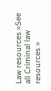Law resources »See all Criminal law resources »